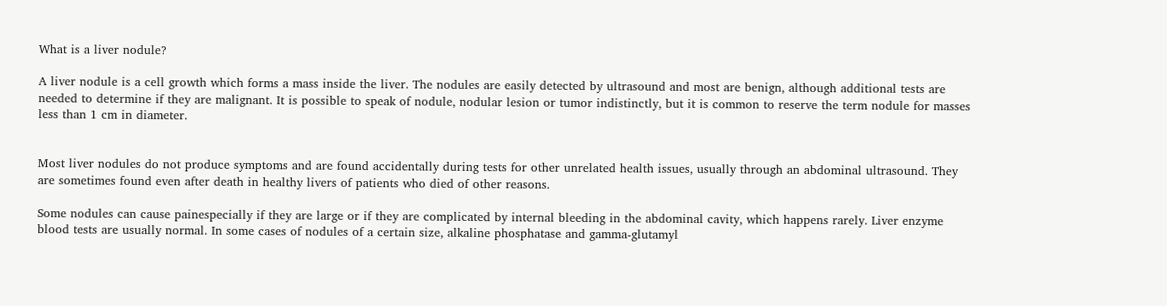What is a liver nodule?

A liver nodule is a cell growth which forms a mass inside the liver. The nodules are easily detected by ultrasound and most are benign, although additional tests are needed to determine if they are malignant. It is possible to speak of nodule, nodular lesion or tumor indistinctly, but it is common to reserve the term nodule for masses less than 1 cm in diameter.


Most liver nodules do not produce symptoms and are found accidentally during tests for other unrelated health issues, usually through an abdominal ultrasound. They are sometimes found even after death in healthy livers of patients who died of other reasons.

Some nodules can cause painespecially if they are large or if they are complicated by internal bleeding in the abdominal cavity, which happens rarely. Liver enzyme blood tests are usually normal. In some cases of nodules of a certain size, alkaline phosphatase and gamma-glutamyl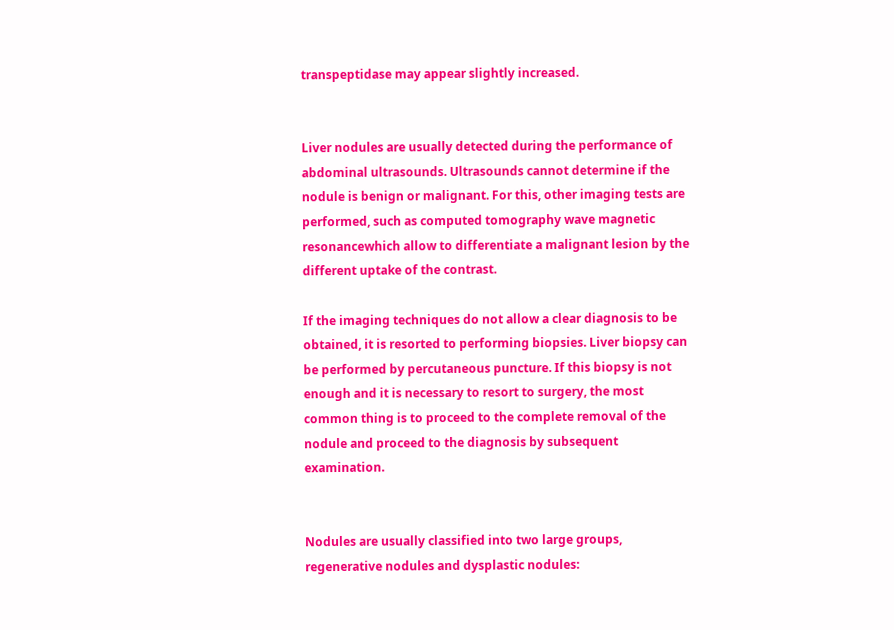transpeptidase may appear slightly increased.


Liver nodules are usually detected during the performance of abdominal ultrasounds. Ultrasounds cannot determine if the nodule is benign or malignant. For this, other imaging tests are performed, such as computed tomography wave magnetic resonancewhich allow to differentiate a malignant lesion by the different uptake of the contrast.

If the imaging techniques do not allow a clear diagnosis to be obtained, it is resorted to performing biopsies. Liver biopsy can be performed by percutaneous puncture. If this biopsy is not enough and it is necessary to resort to surgery, the most common thing is to proceed to the complete removal of the nodule and proceed to the diagnosis by subsequent examination.


Nodules are usually classified into two large groups, regenerative nodules and dysplastic nodules: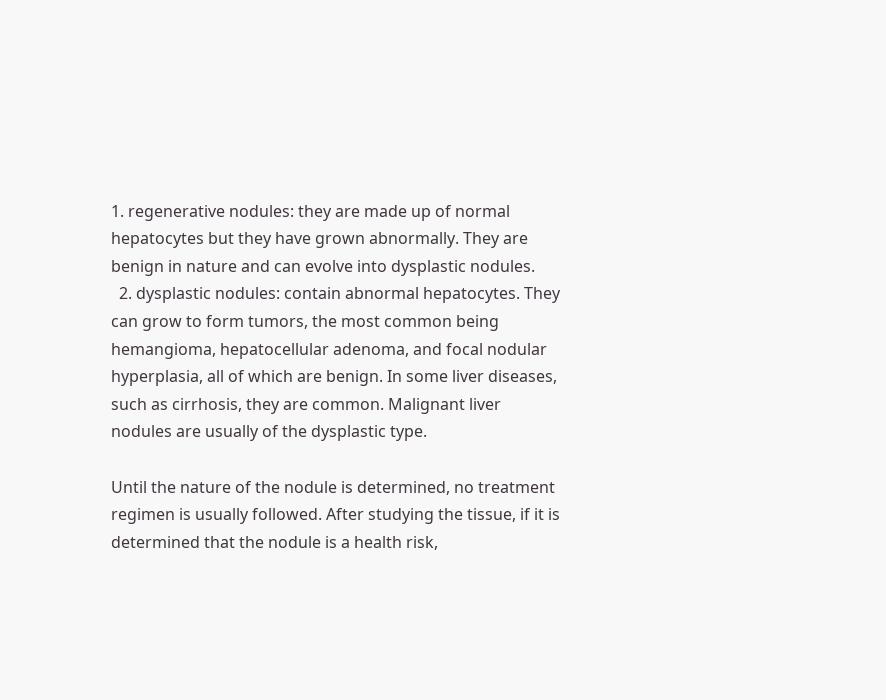1. regenerative nodules: they are made up of normal hepatocytes but they have grown abnormally. They are benign in nature and can evolve into dysplastic nodules.
  2. dysplastic nodules: contain abnormal hepatocytes. They can grow to form tumors, the most common being hemangioma, hepatocellular adenoma, and focal nodular hyperplasia, all of which are benign. In some liver diseases, such as cirrhosis, they are common. Malignant liver nodules are usually of the dysplastic type.

Until the nature of the nodule is determined, no treatment regimen is usually followed. After studying the tissue, if it is determined that the nodule is a health risk,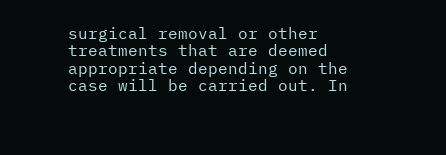surgical removal or other treatments that are deemed appropriate depending on the case will be carried out. In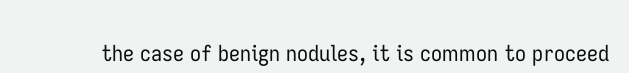the case of benign nodules, it is common to proceed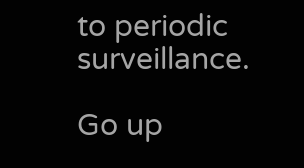to periodic surveillance.

Go up